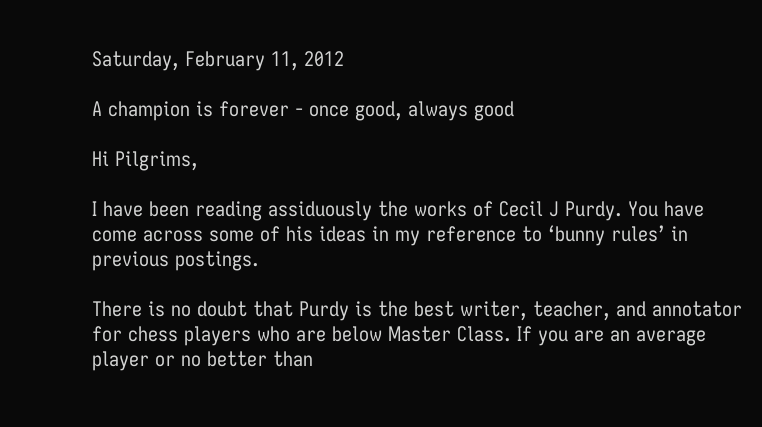Saturday, February 11, 2012

A champion is forever - once good, always good

Hi Pilgrims,

I have been reading assiduously the works of Cecil J Purdy. You have come across some of his ideas in my reference to ‘bunny rules’ in previous postings.

There is no doubt that Purdy is the best writer, teacher, and annotator for chess players who are below Master Class. If you are an average player or no better than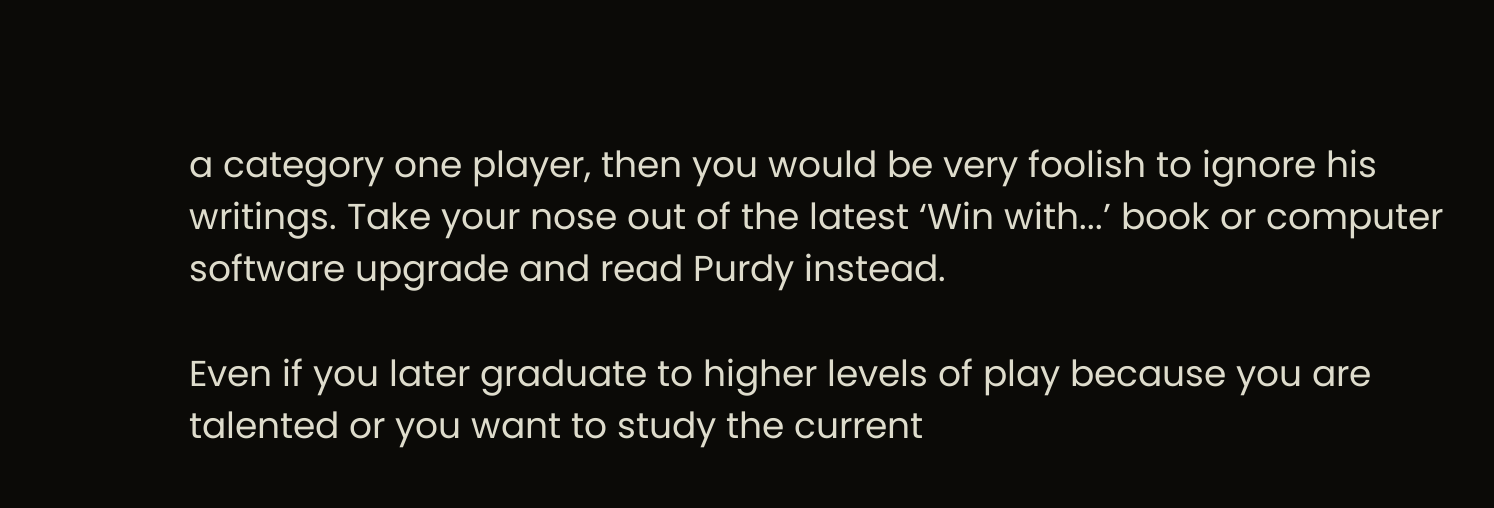a category one player, then you would be very foolish to ignore his writings. Take your nose out of the latest ‘Win with...’ book or computer software upgrade and read Purdy instead.

Even if you later graduate to higher levels of play because you are talented or you want to study the current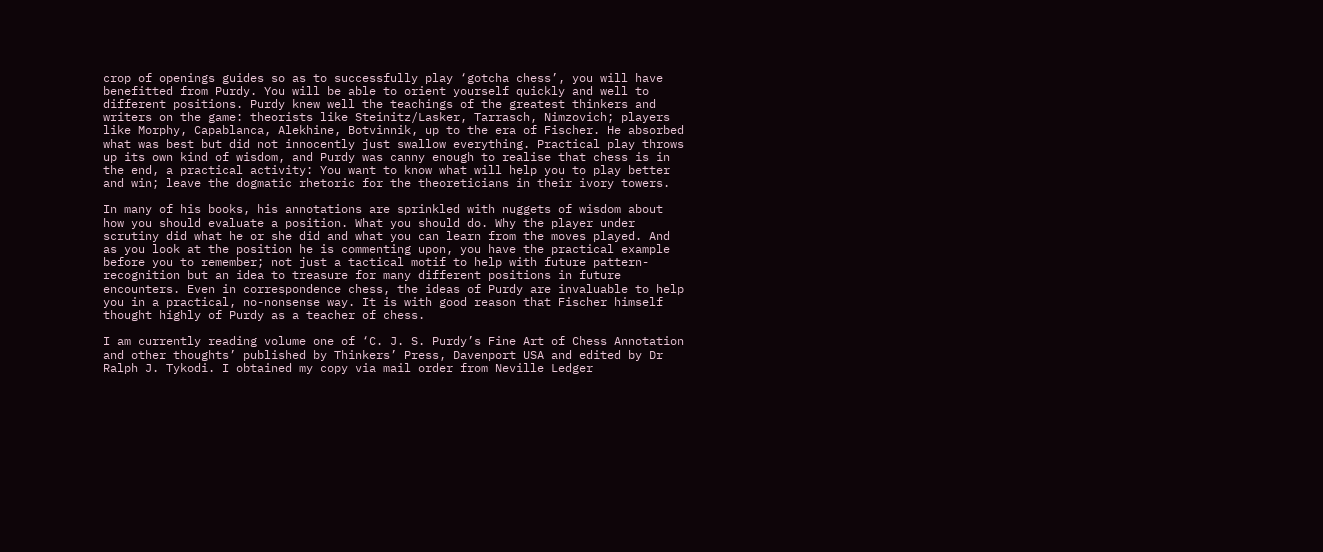crop of openings guides so as to successfully play ‘gotcha chess’, you will have benefitted from Purdy. You will be able to orient yourself quickly and well to different positions. Purdy knew well the teachings of the greatest thinkers and writers on the game: theorists like Steinitz/Lasker, Tarrasch, Nimzovich; players like Morphy, Capablanca, Alekhine, Botvinnik, up to the era of Fischer. He absorbed what was best but did not innocently just swallow everything. Practical play throws up its own kind of wisdom, and Purdy was canny enough to realise that chess is in the end, a practical activity: You want to know what will help you to play better and win; leave the dogmatic rhetoric for the theoreticians in their ivory towers.

In many of his books, his annotations are sprinkled with nuggets of wisdom about how you should evaluate a position. What you should do. Why the player under scrutiny did what he or she did and what you can learn from the moves played. And as you look at the position he is commenting upon, you have the practical example before you to remember; not just a tactical motif to help with future pattern-recognition but an idea to treasure for many different positions in future encounters. Even in correspondence chess, the ideas of Purdy are invaluable to help you in a practical, no-nonsense way. It is with good reason that Fischer himself thought highly of Purdy as a teacher of chess.

I am currently reading volume one of ‘C. J. S. Purdy’s Fine Art of Chess Annotation and other thoughts’ published by Thinkers’ Press, Davenport USA and edited by Dr Ralph J. Tykodi. I obtained my copy via mail order from Neville Ledger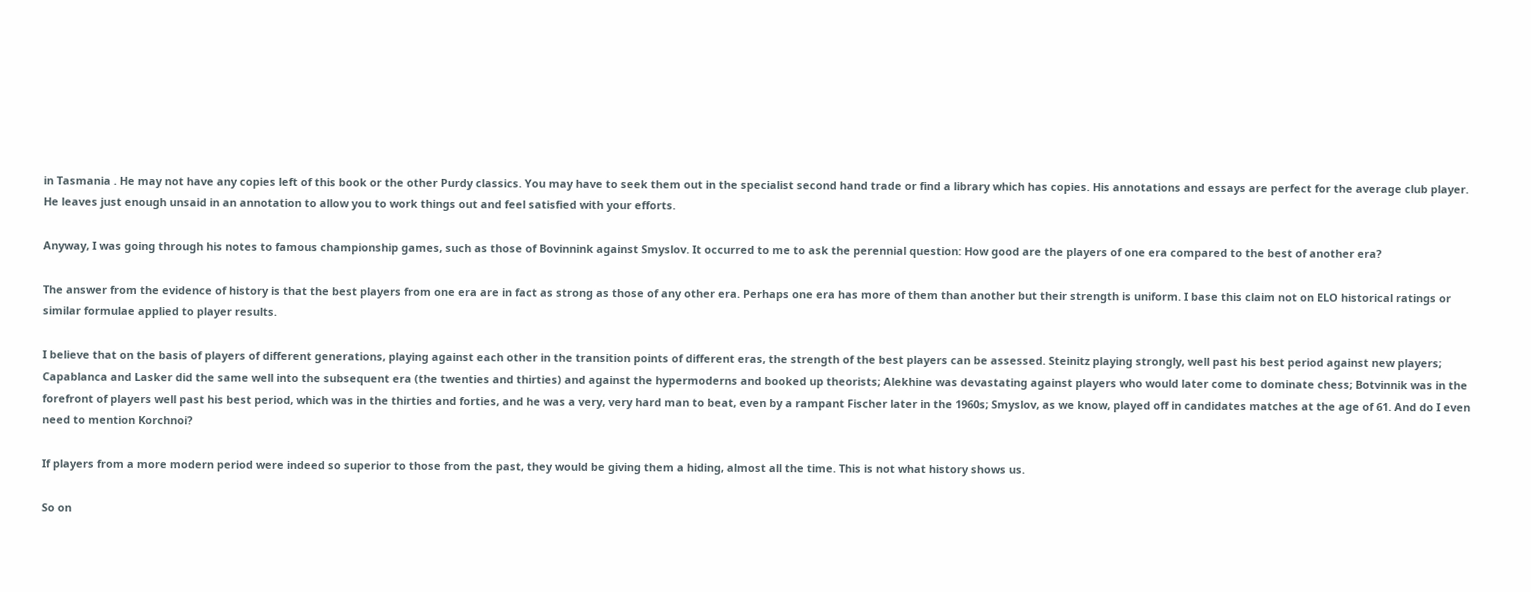in Tasmania . He may not have any copies left of this book or the other Purdy classics. You may have to seek them out in the specialist second hand trade or find a library which has copies. His annotations and essays are perfect for the average club player. He leaves just enough unsaid in an annotation to allow you to work things out and feel satisfied with your efforts.

Anyway, I was going through his notes to famous championship games, such as those of Bovinnink against Smyslov. It occurred to me to ask the perennial question: How good are the players of one era compared to the best of another era?

The answer from the evidence of history is that the best players from one era are in fact as strong as those of any other era. Perhaps one era has more of them than another but their strength is uniform. I base this claim not on ELO historical ratings or similar formulae applied to player results.

I believe that on the basis of players of different generations, playing against each other in the transition points of different eras, the strength of the best players can be assessed. Steinitz playing strongly, well past his best period against new players; Capablanca and Lasker did the same well into the subsequent era (the twenties and thirties) and against the hypermoderns and booked up theorists; Alekhine was devastating against players who would later come to dominate chess; Botvinnik was in the forefront of players well past his best period, which was in the thirties and forties, and he was a very, very hard man to beat, even by a rampant Fischer later in the 1960s; Smyslov, as we know, played off in candidates matches at the age of 61. And do I even need to mention Korchnoi?

If players from a more modern period were indeed so superior to those from the past, they would be giving them a hiding, almost all the time. This is not what history shows us.

So on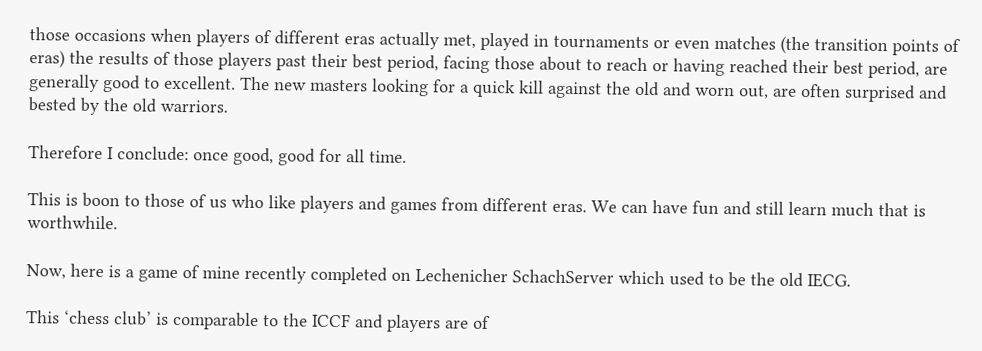those occasions when players of different eras actually met, played in tournaments or even matches (the transition points of eras) the results of those players past their best period, facing those about to reach or having reached their best period, are generally good to excellent. The new masters looking for a quick kill against the old and worn out, are often surprised and bested by the old warriors.

Therefore I conclude: once good, good for all time.

This is boon to those of us who like players and games from different eras. We can have fun and still learn much that is worthwhile.

Now, here is a game of mine recently completed on Lechenicher SchachServer which used to be the old IECG.

This ‘chess club’ is comparable to the ICCF and players are of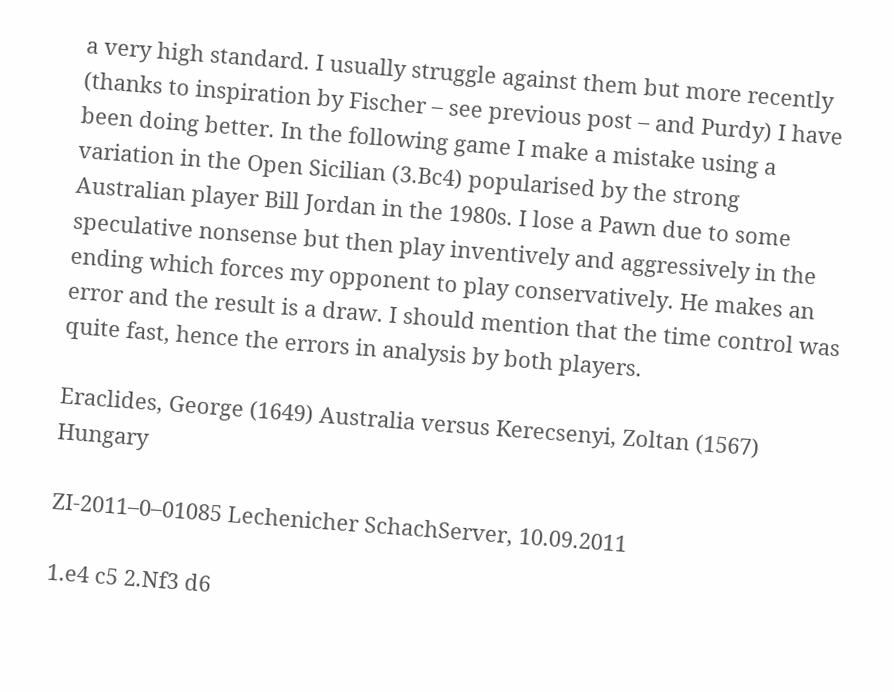a very high standard. I usually struggle against them but more recently (thanks to inspiration by Fischer – see previous post – and Purdy) I have been doing better. In the following game I make a mistake using a variation in the Open Sicilian (3.Bc4) popularised by the strong Australian player Bill Jordan in the 1980s. I lose a Pawn due to some speculative nonsense but then play inventively and aggressively in the ending which forces my opponent to play conservatively. He makes an error and the result is a draw. I should mention that the time control was quite fast, hence the errors in analysis by both players.

Eraclides, George (1649) Australia versus Kerecsenyi, Zoltan (1567) Hungary

ZI-2011–0–01085 Lechenicher SchachServer, 10.09.2011

1.e4 c5 2.Nf3 d6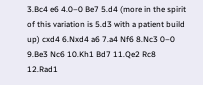3.Bc4 e6 4.0–0 Be7 5.d4 (more in the spirit of this variation is 5.d3 with a patient build up) cxd4 6.Nxd4 a6 7.a4 Nf6 8.Nc3 0–0 9.Be3 Nc6 10.Kh1 Bd7 11.Qe2 Rc8 12.Rad1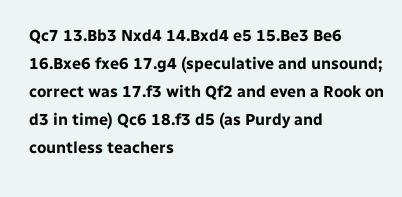Qc7 13.Bb3 Nxd4 14.Bxd4 e5 15.Be3 Be6 16.Bxe6 fxe6 17.g4 (speculative and unsound; correct was 17.f3 with Qf2 and even a Rook on d3 in time) Qc6 18.f3 d5 (as Purdy and countless teachers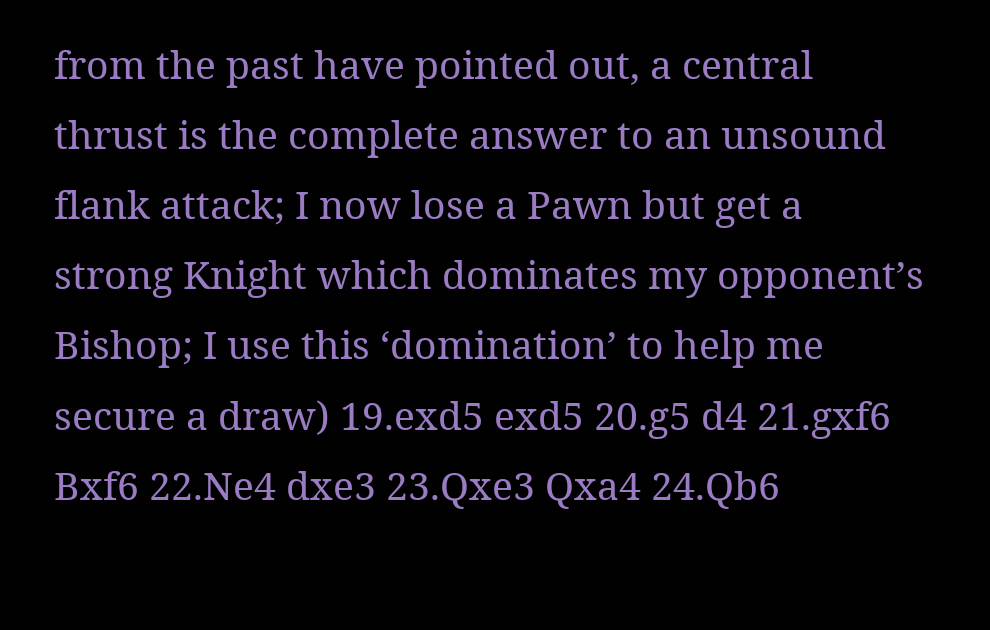from the past have pointed out, a central thrust is the complete answer to an unsound flank attack; I now lose a Pawn but get a strong Knight which dominates my opponent’s Bishop; I use this ‘domination’ to help me secure a draw) 19.exd5 exd5 20.g5 d4 21.gxf6 Bxf6 22.Ne4 dxe3 23.Qxe3 Qxa4 24.Qb6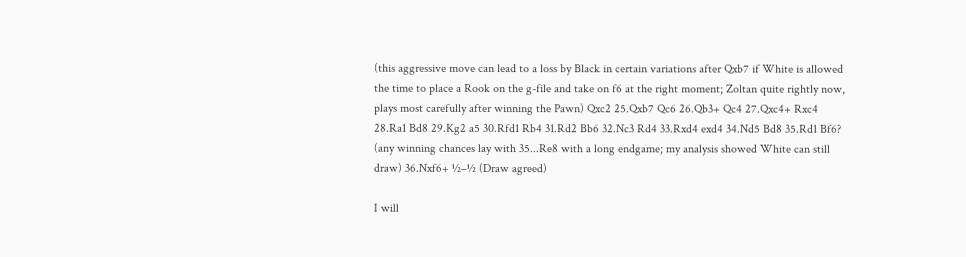(this aggressive move can lead to a loss by Black in certain variations after Qxb7 if White is allowed the time to place a Rook on the g-file and take on f6 at the right moment; Zoltan quite rightly now, plays most carefully after winning the Pawn) Qxc2 25.Qxb7 Qc6 26.Qb3+ Qc4 27.Qxc4+ Rxc4 28.Ra1 Bd8 29.Kg2 a5 30.Rfd1 Rb4 31.Rd2 Bb6 32.Nc3 Rd4 33.Rxd4 exd4 34.Nd5 Bd8 35.Rd1 Bf6? (any winning chances lay with 35...Re8 with a long endgame; my analysis showed White can still draw) 36.Nxf6+ ½–½ (Draw agreed)

I will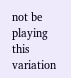not be playing this variation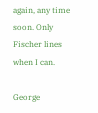again, any time soon. Only Fischer lines when I can.

George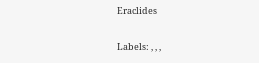Eraclides

Labels: , , ,